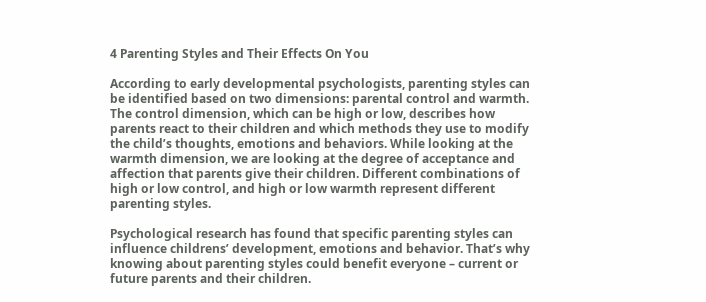4 Parenting Styles and Their Effects On You

According to early developmental psychologists, parenting styles can be identified based on two dimensions: parental control and warmth. The control dimension, which can be high or low, describes how parents react to their children and which methods they use to modify the child’s thoughts, emotions and behaviors. While looking at the warmth dimension, we are looking at the degree of acceptance and affection that parents give their children. Different combinations of high or low control, and high or low warmth represent different parenting styles.

Psychological research has found that specific parenting styles can influence childrens’ development, emotions and behavior. That’s why knowing about parenting styles could benefit everyone – current or future parents and their children.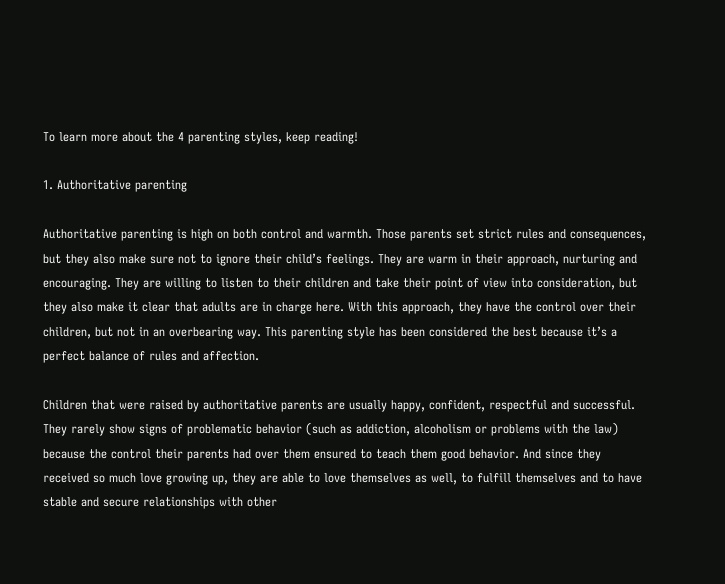To learn more about the 4 parenting styles, keep reading!

1. Authoritative parenting

Authoritative parenting is high on both control and warmth. Those parents set strict rules and consequences, but they also make sure not to ignore their child’s feelings. They are warm in their approach, nurturing and encouraging. They are willing to listen to their children and take their point of view into consideration, but they also make it clear that adults are in charge here. With this approach, they have the control over their children, but not in an overbearing way. This parenting style has been considered the best because it’s a perfect balance of rules and affection.

Children that were raised by authoritative parents are usually happy, confident, respectful and successful. They rarely show signs of problematic behavior (such as addiction, alcoholism or problems with the law) because the control their parents had over them ensured to teach them good behavior. And since they received so much love growing up, they are able to love themselves as well, to fulfill themselves and to have stable and secure relationships with other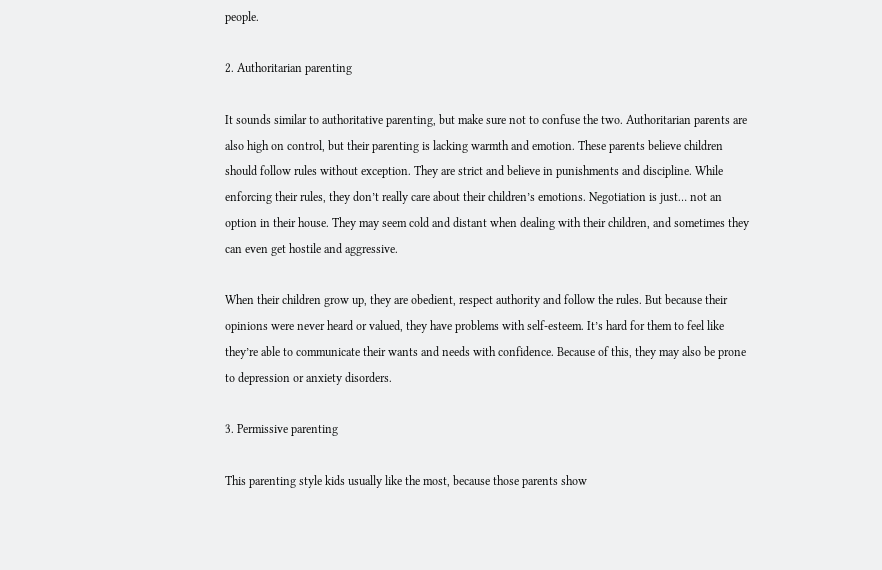people.

2. Authoritarian parenting

It sounds similar to authoritative parenting, but make sure not to confuse the two. Authoritarian parents are also high on control, but their parenting is lacking warmth and emotion. These parents believe children should follow rules without exception. They are strict and believe in punishments and discipline. While enforcing their rules, they don’t really care about their children’s emotions. Negotiation is just… not an option in their house. They may seem cold and distant when dealing with their children, and sometimes they can even get hostile and aggressive.

When their children grow up, they are obedient, respect authority and follow the rules. But because their opinions were never heard or valued, they have problems with self-esteem. It’s hard for them to feel like they’re able to communicate their wants and needs with confidence. Because of this, they may also be prone to depression or anxiety disorders.

3. Permissive parenting

This parenting style kids usually like the most, because those parents show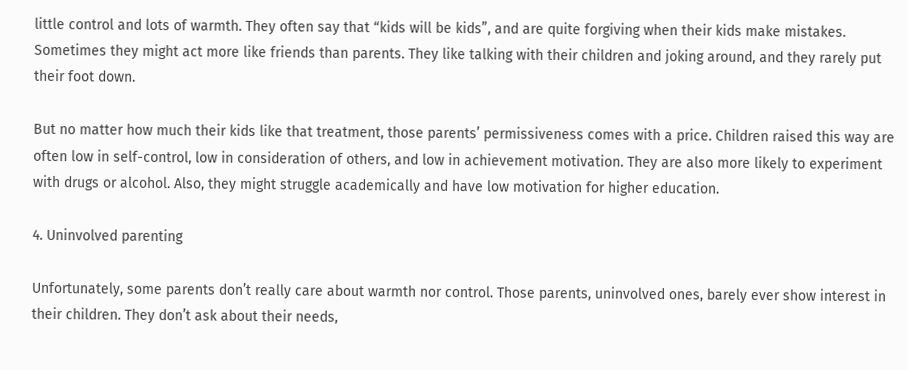little control and lots of warmth. They often say that “kids will be kids”, and are quite forgiving when their kids make mistakes. Sometimes they might act more like friends than parents. They like talking with their children and joking around, and they rarely put their foot down.

But no matter how much their kids like that treatment, those parents’ permissiveness comes with a price. Children raised this way are often low in self-control, low in consideration of others, and low in achievement motivation. They are also more likely to experiment with drugs or alcohol. Also, they might struggle academically and have low motivation for higher education.

4. Uninvolved parenting

Unfortunately, some parents don’t really care about warmth nor control. Those parents, uninvolved ones, barely ever show interest in their children. They don’t ask about their needs,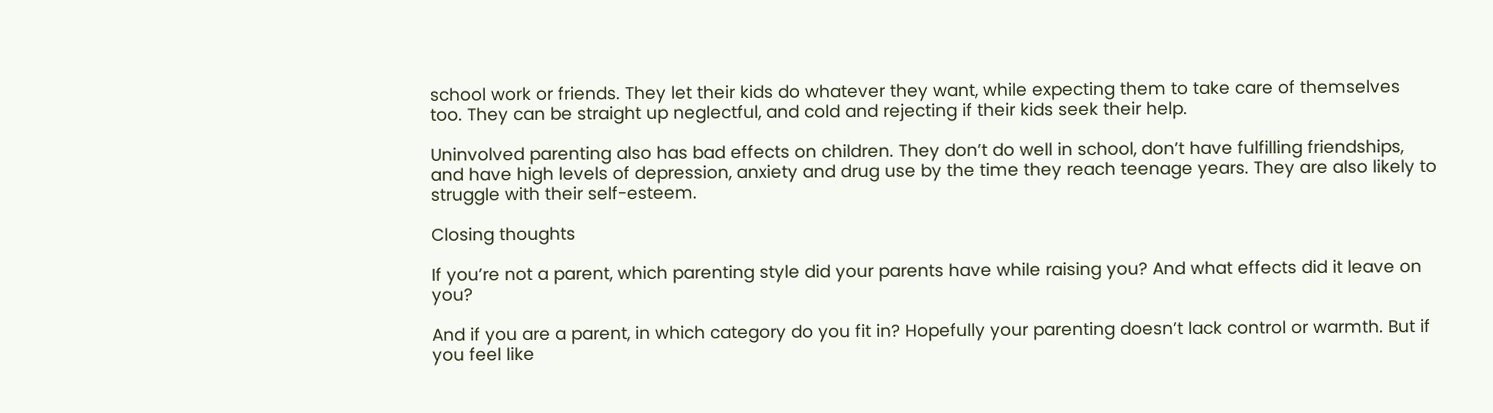school work or friends. They let their kids do whatever they want, while expecting them to take care of themselves too. They can be straight up neglectful, and cold and rejecting if their kids seek their help.

Uninvolved parenting also has bad effects on children. They don’t do well in school, don’t have fulfilling friendships, and have high levels of depression, anxiety and drug use by the time they reach teenage years. They are also likely to struggle with their self-esteem.

Closing thoughts

If you’re not a parent, which parenting style did your parents have while raising you? And what effects did it leave on you?

And if you are a parent, in which category do you fit in? Hopefully your parenting doesn’t lack control or warmth. But if you feel like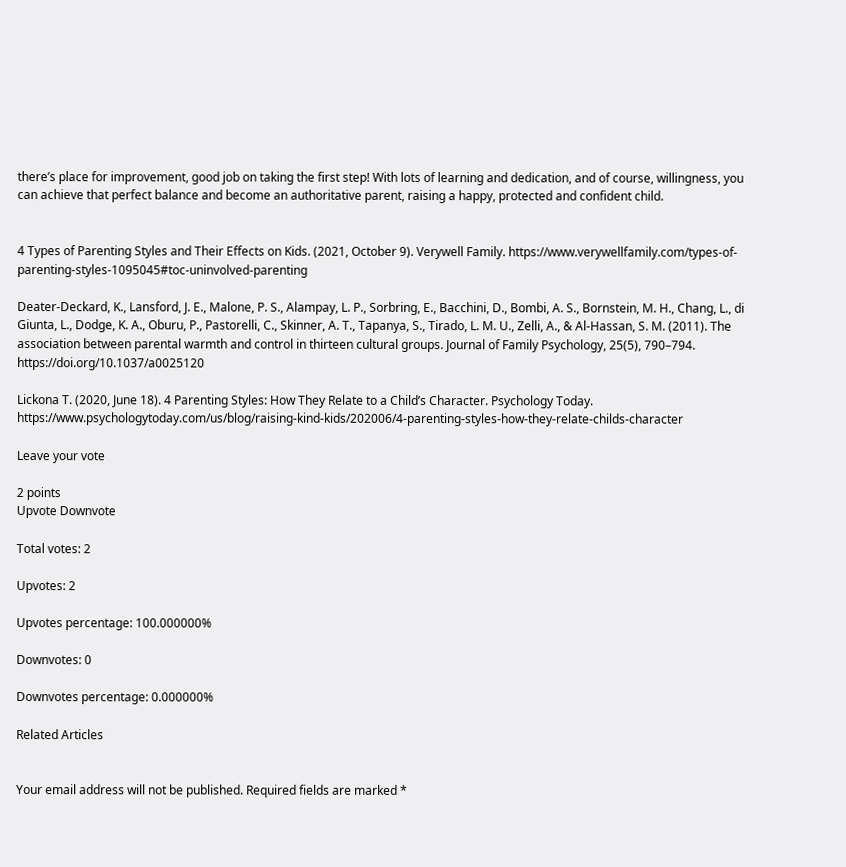there’s place for improvement, good job on taking the first step! With lots of learning and dedication, and of course, willingness, you can achieve that perfect balance and become an authoritative parent, raising a happy, protected and confident child.


4 Types of Parenting Styles and Their Effects on Kids. (2021, October 9). Verywell Family. https://www.verywellfamily.com/types-of-parenting-styles-1095045#toc-uninvolved-parenting

Deater-Deckard, K., Lansford, J. E., Malone, P. S., Alampay, L. P., Sorbring, E., Bacchini, D., Bombi, A. S., Bornstein, M. H., Chang, L., di Giunta, L., Dodge, K. A., Oburu, P., Pastorelli, C., Skinner, A. T., Tapanya, S., Tirado, L. M. U., Zelli, A., & Al-Hassan, S. M. (2011). The association between parental warmth and control in thirteen cultural groups. Journal of Family Psychology, 25(5), 790–794. https://doi.org/10.1037/a0025120

Lickona T. (2020, June 18). 4 Parenting Styles: How They Relate to a Child’s Character. Psychology Today. https://www.psychologytoday.com/us/blog/raising-kind-kids/202006/4-parenting-styles-how-they-relate-childs-character

Leave your vote

2 points
Upvote Downvote

Total votes: 2

Upvotes: 2

Upvotes percentage: 100.000000%

Downvotes: 0

Downvotes percentage: 0.000000%

Related Articles


Your email address will not be published. Required fields are marked *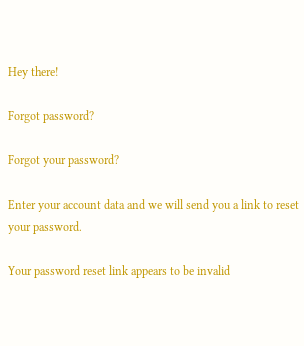Hey there!

Forgot password?

Forgot your password?

Enter your account data and we will send you a link to reset your password.

Your password reset link appears to be invalid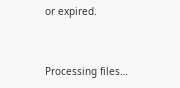or expired.


Processing files…